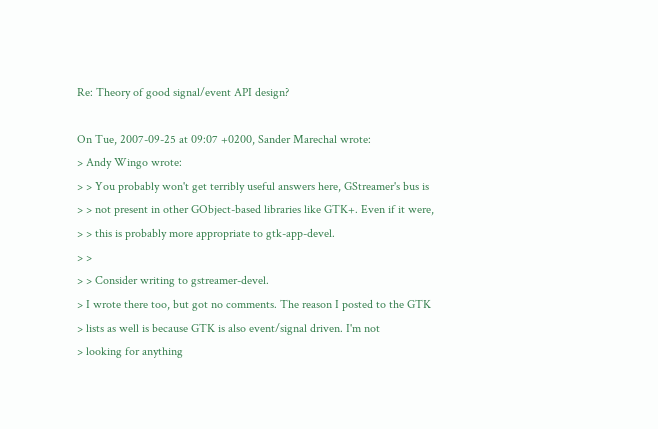Re: Theory of good signal/event API design?

On Tue, 2007-09-25 at 09:07 +0200, Sander Marechal wrote:
> Andy Wingo wrote:
> > You probably won't get terribly useful answers here, GStreamer's bus is
> > not present in other GObject-based libraries like GTK+. Even if it were,
> > this is probably more appropriate to gtk-app-devel.
> >
> > Consider writing to gstreamer-devel.
> I wrote there too, but got no comments. The reason I posted to the GTK
> lists as well is because GTK is also event/signal driven. I'm not
> looking for anything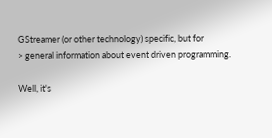GStreamer (or other technology) specific, but for
> general information about event driven programming.

Well, it's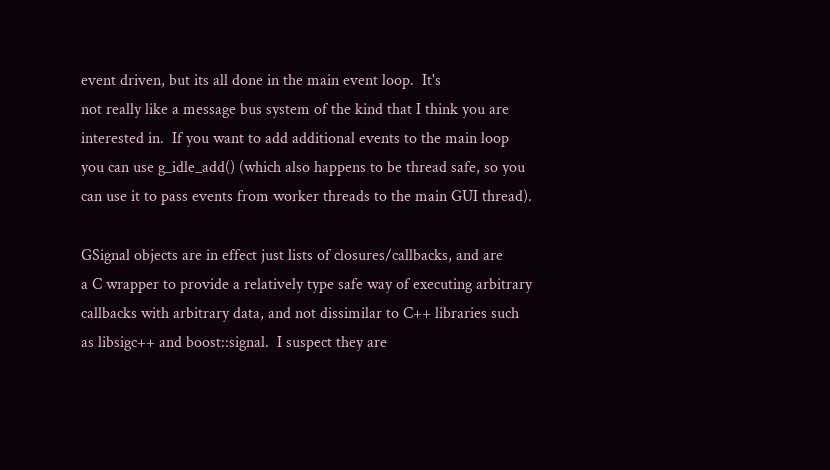event driven, but its all done in the main event loop.  It's
not really like a message bus system of the kind that I think you are
interested in.  If you want to add additional events to the main loop
you can use g_idle_add() (which also happens to be thread safe, so you
can use it to pass events from worker threads to the main GUI thread).

GSignal objects are in effect just lists of closures/callbacks, and are
a C wrapper to provide a relatively type safe way of executing arbitrary
callbacks with arbitrary data, and not dissimilar to C++ libraries such
as libsigc++ and boost::signal.  I suspect they are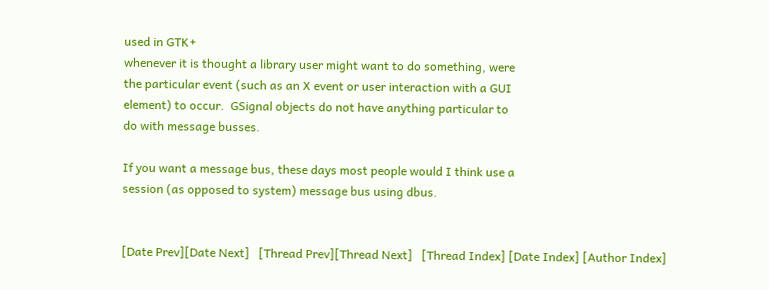used in GTK+
whenever it is thought a library user might want to do something, were
the particular event (such as an X event or user interaction with a GUI
element) to occur.  GSignal objects do not have anything particular to
do with message busses.

If you want a message bus, these days most people would I think use a
session (as opposed to system) message bus using dbus.


[Date Prev][Date Next]   [Thread Prev][Thread Next]   [Thread Index] [Date Index] [Author Index]